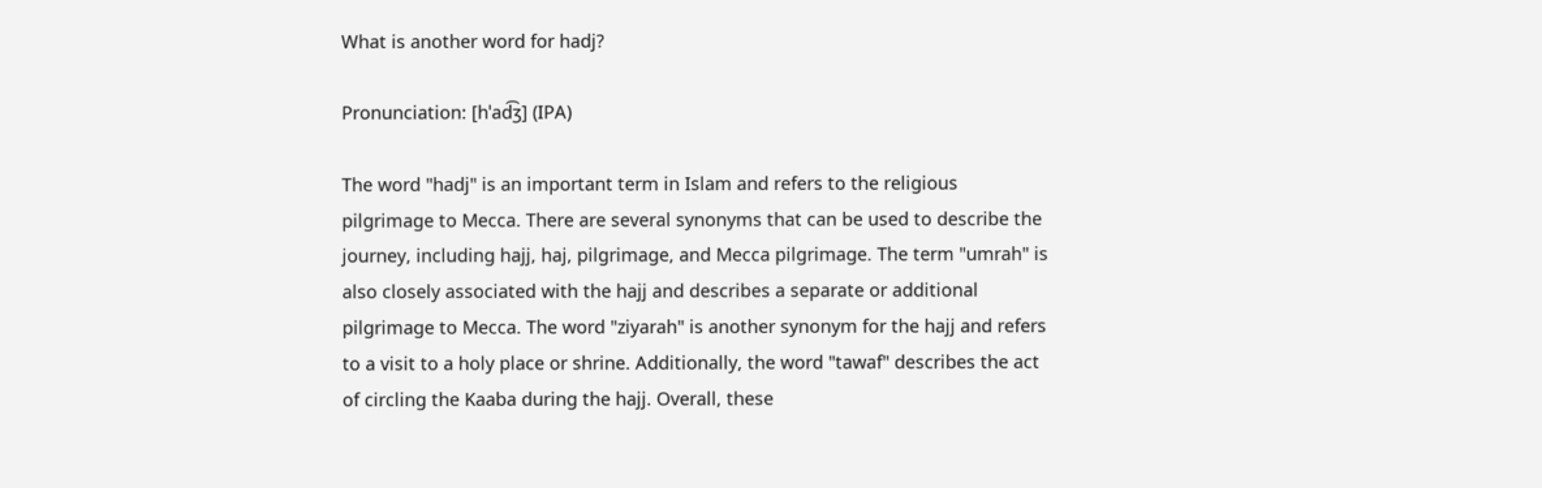What is another word for hadj?

Pronunciation: [hˈad͡ʒ] (IPA)

The word "hadj" is an important term in Islam and refers to the religious pilgrimage to Mecca. There are several synonyms that can be used to describe the journey, including hajj, haj, pilgrimage, and Mecca pilgrimage. The term "umrah" is also closely associated with the hajj and describes a separate or additional pilgrimage to Mecca. The word "ziyarah" is another synonym for the hajj and refers to a visit to a holy place or shrine. Additionally, the word "tawaf" describes the act of circling the Kaaba during the hajj. Overall, these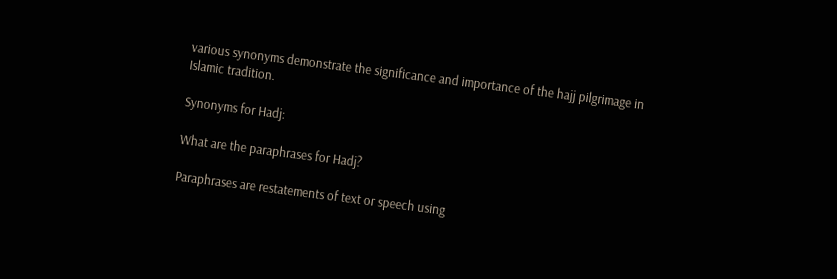various synonyms demonstrate the significance and importance of the hajj pilgrimage in Islamic tradition.

Synonyms for Hadj:

What are the paraphrases for Hadj?

Paraphrases are restatements of text or speech using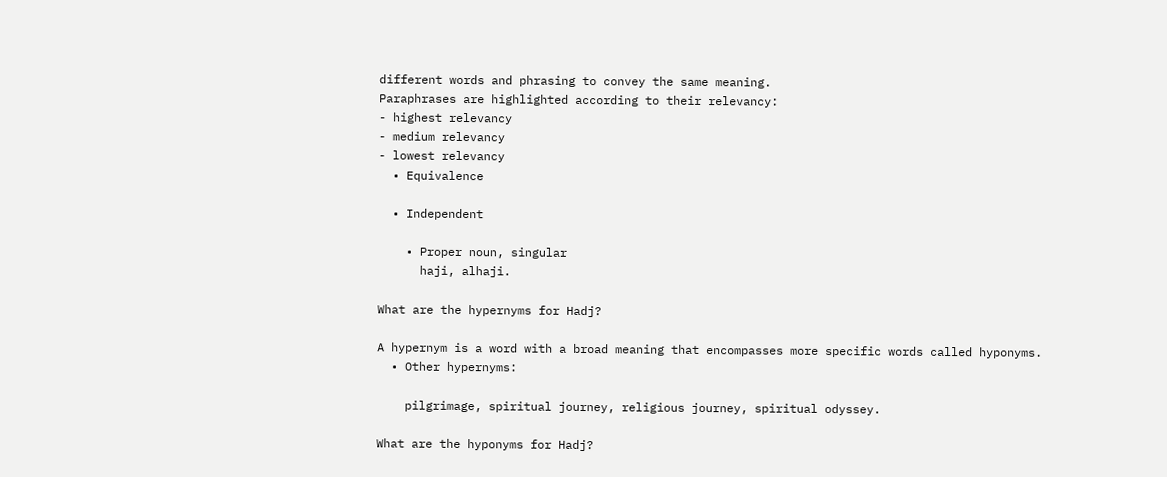different words and phrasing to convey the same meaning.
Paraphrases are highlighted according to their relevancy:
- highest relevancy
- medium relevancy
- lowest relevancy
  • Equivalence

  • Independent

    • Proper noun, singular
      haji, alhaji.

What are the hypernyms for Hadj?

A hypernym is a word with a broad meaning that encompasses more specific words called hyponyms.
  • Other hypernyms:

    pilgrimage, spiritual journey, religious journey, spiritual odyssey.

What are the hyponyms for Hadj?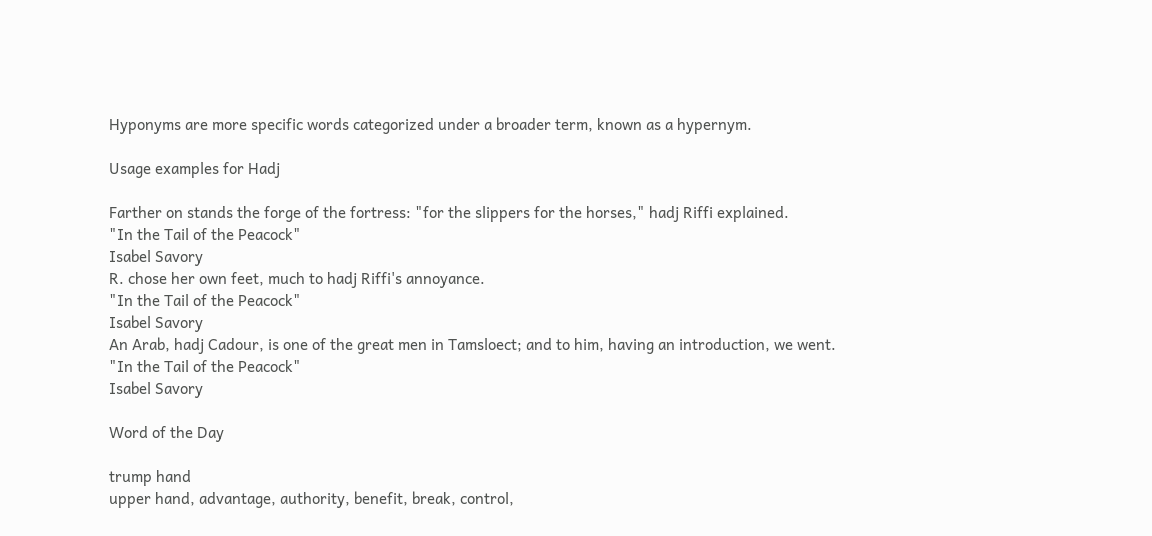Hyponyms are more specific words categorized under a broader term, known as a hypernym.

Usage examples for Hadj

Farther on stands the forge of the fortress: "for the slippers for the horses," hadj Riffi explained.
"In the Tail of the Peacock"
Isabel Savory
R. chose her own feet, much to hadj Riffi's annoyance.
"In the Tail of the Peacock"
Isabel Savory
An Arab, hadj Cadour, is one of the great men in Tamsloect; and to him, having an introduction, we went.
"In the Tail of the Peacock"
Isabel Savory

Word of the Day

trump hand
upper hand, advantage, authority, benefit, break, control,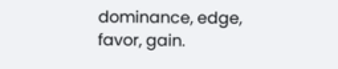dominance, edge, favor, gain.